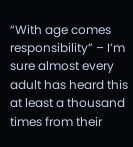“With age comes responsibility” – I’m sure almost every adult has heard this at least a thousand times from their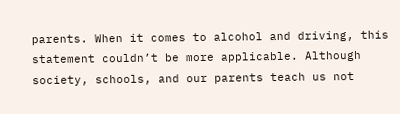parents. When it comes to alcohol and driving, this statement couldn’t be more applicable. Although society, schools, and our parents teach us not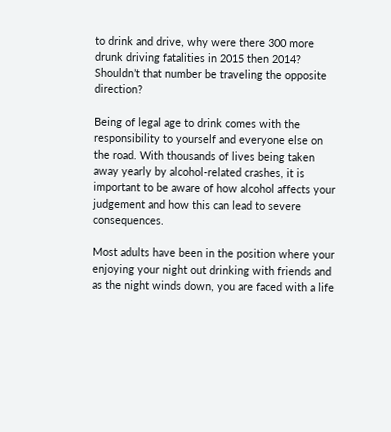to drink and drive, why were there 300 more drunk driving fatalities in 2015 then 2014? Shouldn’t that number be traveling the opposite direction?

Being of legal age to drink comes with the responsibility to yourself and everyone else on the road. With thousands of lives being taken away yearly by alcohol-related crashes, it is important to be aware of how alcohol affects your judgement and how this can lead to severe consequences.

Most adults have been in the position where your enjoying your night out drinking with friends and as the night winds down, you are faced with a life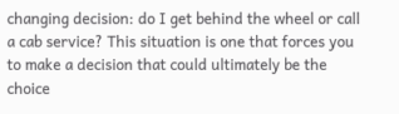changing decision: do I get behind the wheel or call a cab service? This situation is one that forces you to make a decision that could ultimately be the choice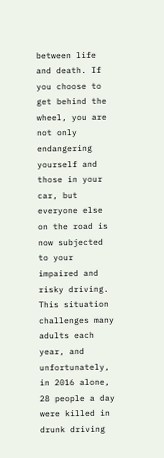between life and death. If you choose to get behind the wheel, you are not only endangering yourself and those in your car, but everyone else on the road is now subjected to your impaired and risky driving. This situation challenges many adults each year, and unfortunately, in 2016 alone, 28 people a day were killed in drunk driving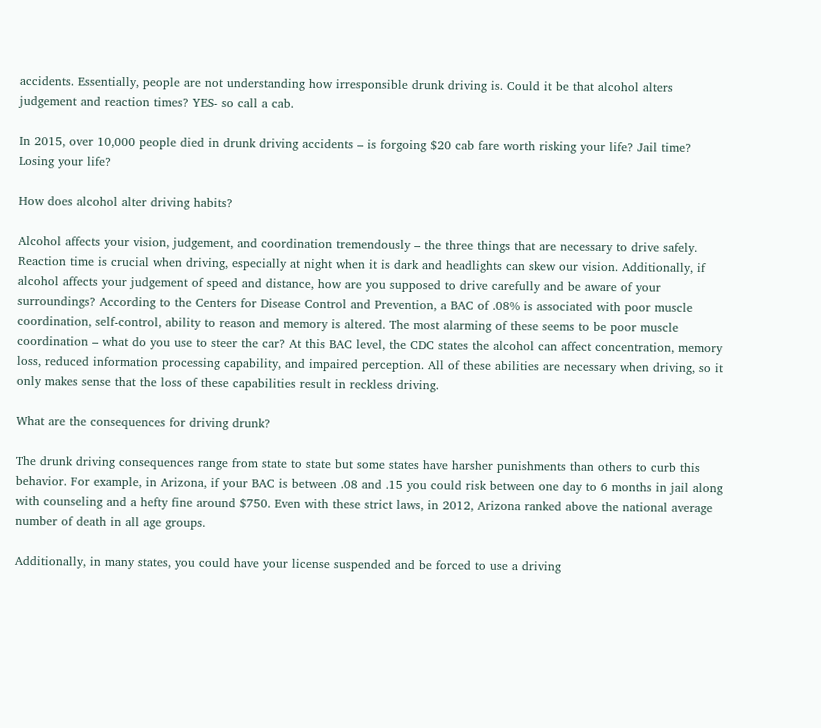accidents. Essentially, people are not understanding how irresponsible drunk driving is. Could it be that alcohol alters judgement and reaction times? YES- so call a cab.

In 2015, over 10,000 people died in drunk driving accidents – is forgoing $20 cab fare worth risking your life? Jail time? Losing your life?

How does alcohol alter driving habits?

Alcohol affects your vision, judgement, and coordination tremendously – the three things that are necessary to drive safely. Reaction time is crucial when driving, especially at night when it is dark and headlights can skew our vision. Additionally, if alcohol affects your judgement of speed and distance, how are you supposed to drive carefully and be aware of your surroundings? According to the Centers for Disease Control and Prevention, a BAC of .08% is associated with poor muscle coordination, self-control, ability to reason and memory is altered. The most alarming of these seems to be poor muscle coordination – what do you use to steer the car? At this BAC level, the CDC states the alcohol can affect concentration, memory loss, reduced information processing capability, and impaired perception. All of these abilities are necessary when driving, so it only makes sense that the loss of these capabilities result in reckless driving.

What are the consequences for driving drunk?

The drunk driving consequences range from state to state but some states have harsher punishments than others to curb this behavior. For example, in Arizona, if your BAC is between .08 and .15 you could risk between one day to 6 months in jail along with counseling and a hefty fine around $750. Even with these strict laws, in 2012, Arizona ranked above the national average number of death in all age groups.

Additionally, in many states, you could have your license suspended and be forced to use a driving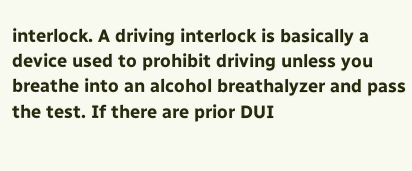interlock. A driving interlock is basically a device used to prohibit driving unless you breathe into an alcohol breathalyzer and pass the test. If there are prior DUI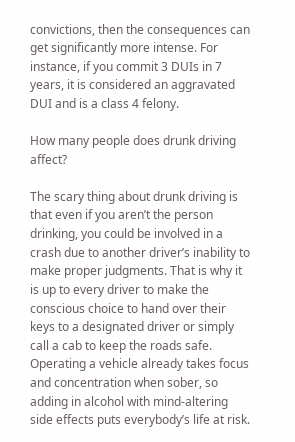convictions, then the consequences can get significantly more intense. For instance, if you commit 3 DUIs in 7 years, it is considered an aggravated DUI and is a class 4 felony.

How many people does drunk driving affect?

The scary thing about drunk driving is that even if you aren’t the person drinking, you could be involved in a crash due to another driver’s inability to make proper judgments. That is why it is up to every driver to make the conscious choice to hand over their keys to a designated driver or simply call a cab to keep the roads safe. Operating a vehicle already takes focus and concentration when sober, so adding in alcohol with mind-altering side effects puts everybody’s life at risk.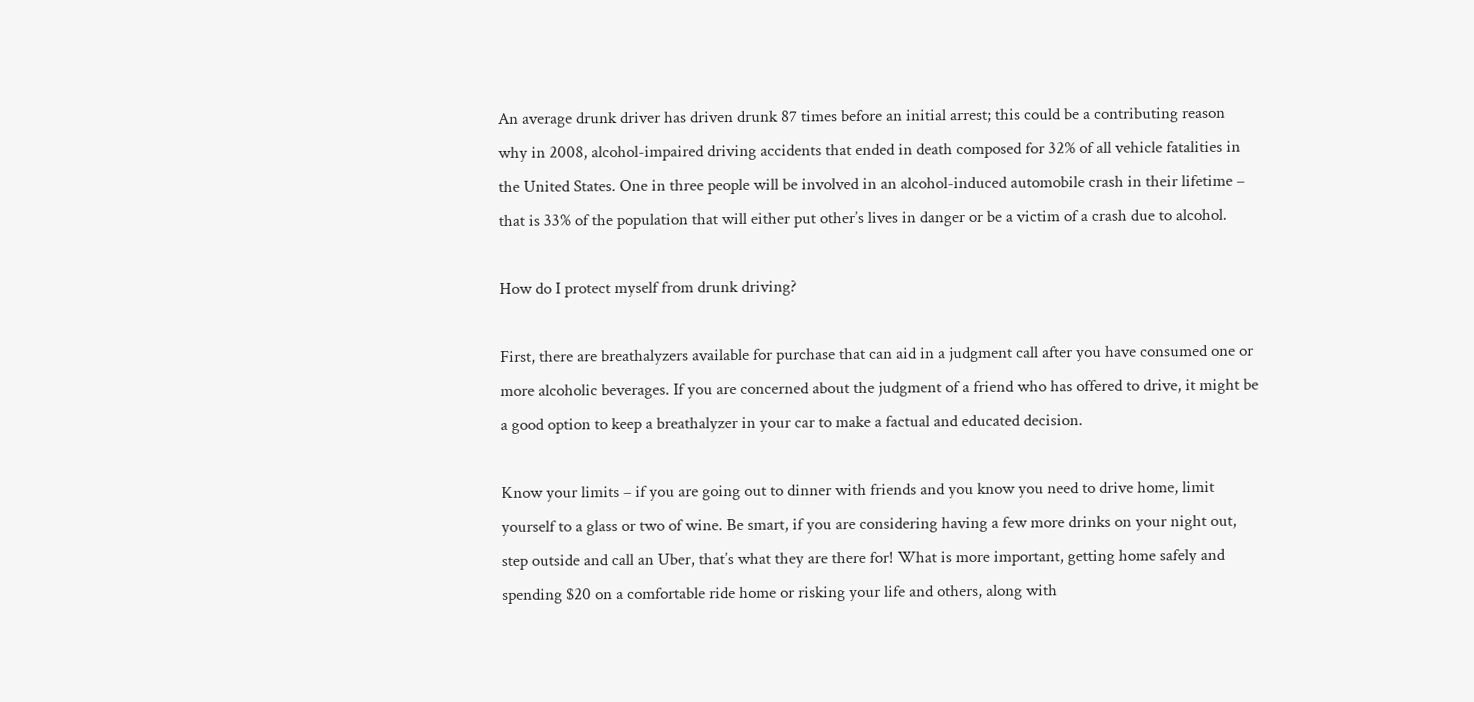An average drunk driver has driven drunk 87 times before an initial arrest; this could be a contributing reason why in 2008, alcohol-impaired driving accidents that ended in death composed for 32% of all vehicle fatalities in the United States. One in three people will be involved in an alcohol-induced automobile crash in their lifetime – that is 33% of the population that will either put other’s lives in danger or be a victim of a crash due to alcohol.

How do I protect myself from drunk driving?

First, there are breathalyzers available for purchase that can aid in a judgment call after you have consumed one or more alcoholic beverages. If you are concerned about the judgment of a friend who has offered to drive, it might be a good option to keep a breathalyzer in your car to make a factual and educated decision.

Know your limits – if you are going out to dinner with friends and you know you need to drive home, limit yourself to a glass or two of wine. Be smart, if you are considering having a few more drinks on your night out, step outside and call an Uber, that’s what they are there for! What is more important, getting home safely and spending $20 on a comfortable ride home or risking your life and others, along with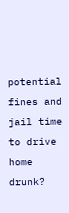potential fines and jail time to drive home drunk?